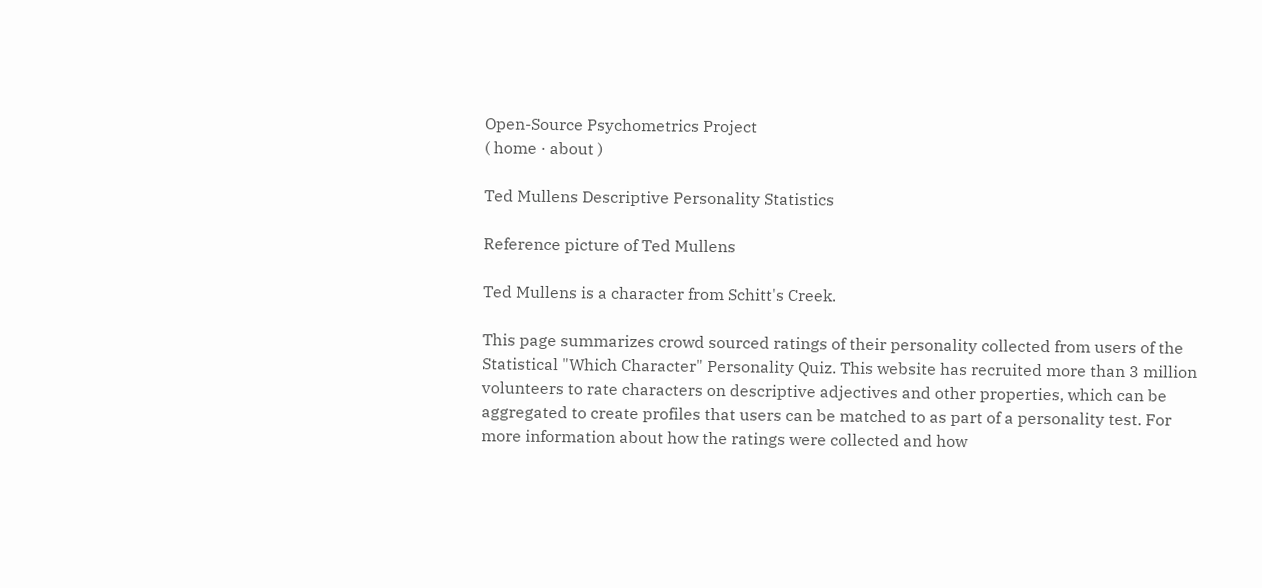Open-Source Psychometrics Project
( home · about )

Ted Mullens Descriptive Personality Statistics

Reference picture of Ted Mullens

Ted Mullens is a character from Schitt's Creek.

This page summarizes crowd sourced ratings of their personality collected from users of the Statistical "Which Character" Personality Quiz. This website has recruited more than 3 million volunteers to rate characters on descriptive adjectives and other properties, which can be aggregated to create profiles that users can be matched to as part of a personality test. For more information about how the ratings were collected and how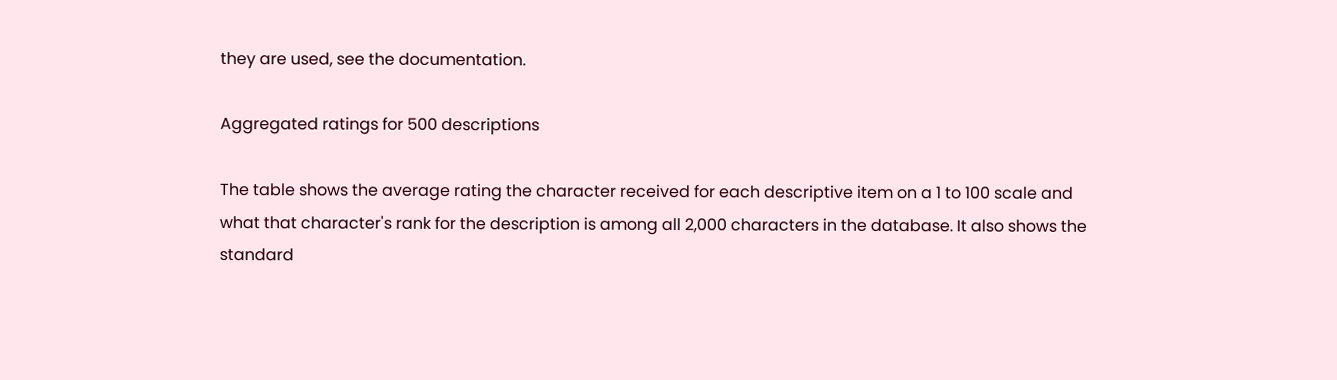they are used, see the documentation.

Aggregated ratings for 500 descriptions

The table shows the average rating the character received for each descriptive item on a 1 to 100 scale and what that character's rank for the description is among all 2,000 characters in the database. It also shows the standard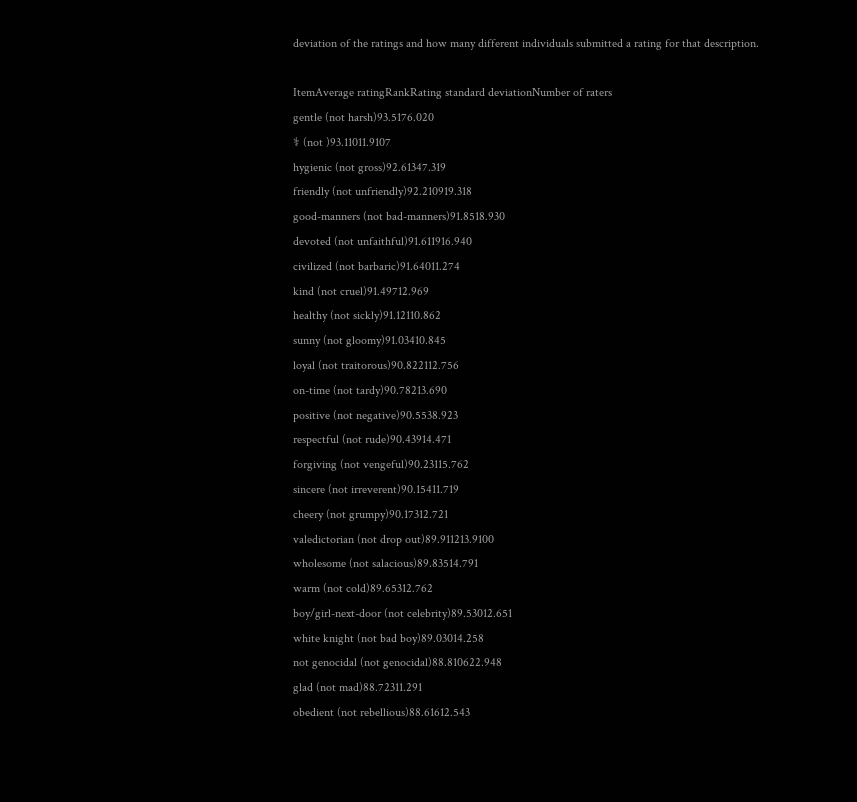deviation of the ratings and how many different individuals submitted a rating for that description.

ItemAverage ratingRankRating standard deviationNumber of raters
gentle (not harsh)93.5176.020
⚕ (not )93.11011.9107
hygienic (not gross)92.61347.319
friendly (not unfriendly)92.210919.318
good-manners (not bad-manners)91.8518.930
devoted (not unfaithful)91.611916.940
civilized (not barbaric)91.64011.274
kind (not cruel)91.49712.969
healthy (not sickly)91.12110.862
sunny (not gloomy)91.03410.845
loyal (not traitorous)90.822112.756
on-time (not tardy)90.78213.690
positive (not negative)90.5538.923
respectful (not rude)90.43914.471
forgiving (not vengeful)90.23115.762
sincere (not irreverent)90.15411.719
cheery (not grumpy)90.17312.721
valedictorian (not drop out)89.911213.9100
wholesome (not salacious)89.83514.791
warm (not cold)89.65312.762
boy/girl-next-door (not celebrity)89.53012.651
white knight (not bad boy)89.03014.258
not genocidal (not genocidal)88.810622.948
glad (not mad)88.72311.291
obedient (not rebellious)88.61612.543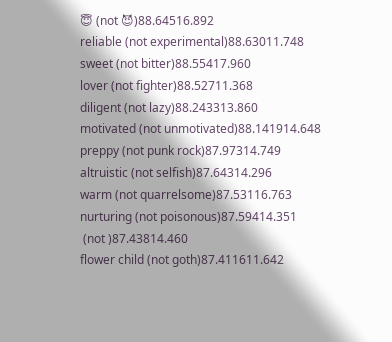😇 (not 😈)88.64516.892
reliable (not experimental)88.63011.748
sweet (not bitter)88.55417.960
lover (not fighter)88.52711.368
diligent (not lazy)88.243313.860
motivated (not unmotivated)88.141914.648
preppy (not punk rock)87.97314.749
altruistic (not selfish)87.64314.296
warm (not quarrelsome)87.53116.763
nurturing (not poisonous)87.59414.351
 (not )87.43814.460
flower child (not goth)87.411611.642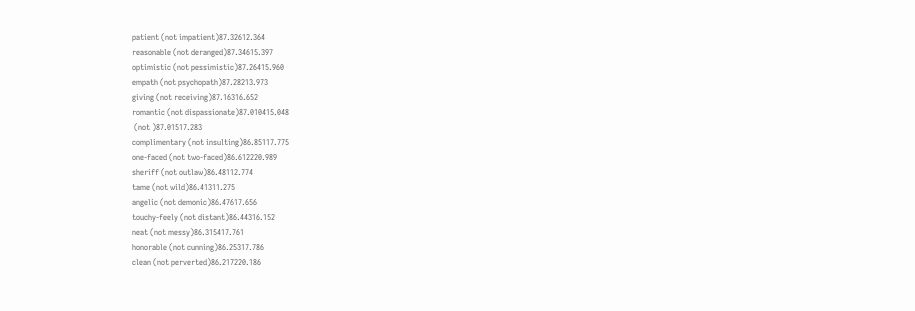patient (not impatient)87.32612.364
reasonable (not deranged)87.34615.397
optimistic (not pessimistic)87.26415.960
empath (not psychopath)87.28213.973
giving (not receiving)87.16316.652
romantic (not dispassionate)87.010415.048
 (not )87.01517.283
complimentary (not insulting)86.85117.775
one-faced (not two-faced)86.612220.989
sheriff (not outlaw)86.48112.774
tame (not wild)86.41311.275
angelic (not demonic)86.47617.656
touchy-feely (not distant)86.44316.152
neat (not messy)86.315417.761
honorable (not cunning)86.25317.786
clean (not perverted)86.217220.186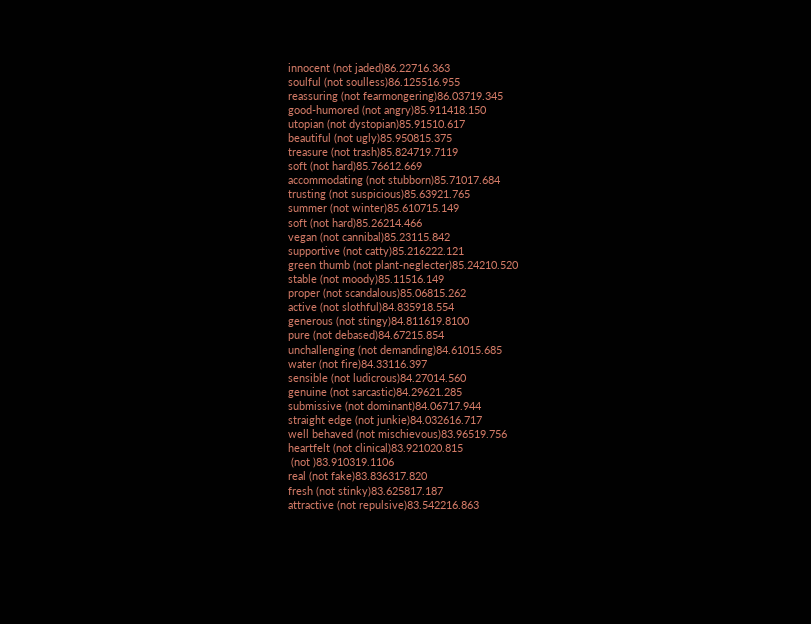innocent (not jaded)86.22716.363
soulful (not soulless)86.125516.955
reassuring (not fearmongering)86.03719.345
good-humored (not angry)85.911418.150
utopian (not dystopian)85.91510.617
beautiful (not ugly)85.950815.375
treasure (not trash)85.824719.7119
soft (not hard)85.76612.669
accommodating (not stubborn)85.71017.684
trusting (not suspicious)85.63921.765
summer (not winter)85.610715.149
soft (not hard)85.26214.466
vegan (not cannibal)85.23115.842
supportive (not catty)85.216222.121
green thumb (not plant-neglecter)85.24210.520
stable (not moody)85.11516.149
proper (not scandalous)85.06815.262
active (not slothful)84.835918.554
generous (not stingy)84.811619.8100
pure (not debased)84.67215.854
unchallenging (not demanding)84.61015.685
water (not fire)84.33116.397
sensible (not ludicrous)84.27014.560
genuine (not sarcastic)84.29621.285
submissive (not dominant)84.06717.944
straight edge (not junkie)84.032616.717
well behaved (not mischievous)83.96519.756
heartfelt (not clinical)83.921020.815
 (not )83.910319.1106
real (not fake)83.836317.820
fresh (not stinky)83.625817.187
attractive (not repulsive)83.542216.863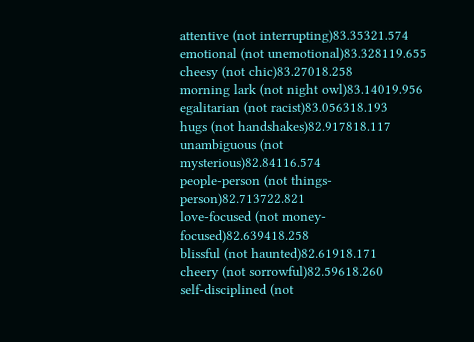attentive (not interrupting)83.35321.574
emotional (not unemotional)83.328119.655
cheesy (not chic)83.27018.258
morning lark (not night owl)83.14019.956
egalitarian (not racist)83.056318.193
hugs (not handshakes)82.917818.117
unambiguous (not mysterious)82.84116.574
people-person (not things-person)82.713722.821
love-focused (not money-focused)82.639418.258
blissful (not haunted)82.61918.171
cheery (not sorrowful)82.59618.260
self-disciplined (not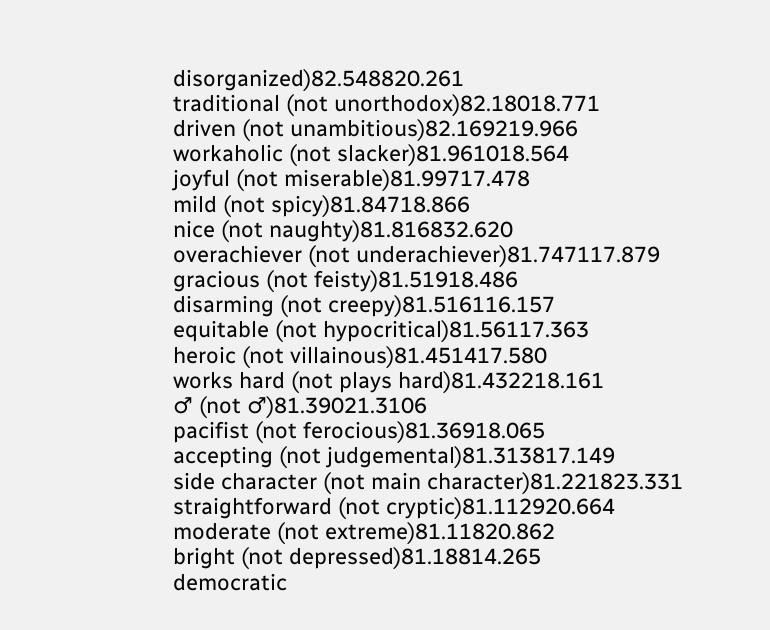disorganized)82.548820.261
traditional (not unorthodox)82.18018.771
driven (not unambitious)82.169219.966
workaholic (not slacker)81.961018.564
joyful (not miserable)81.99717.478
mild (not spicy)81.84718.866
nice (not naughty)81.816832.620
overachiever (not underachiever)81.747117.879
gracious (not feisty)81.51918.486
disarming (not creepy)81.516116.157
equitable (not hypocritical)81.56117.363
heroic (not villainous)81.451417.580
works hard (not plays hard)81.432218.161
♂ (not ♂)81.39021.3106
pacifist (not ferocious)81.36918.065
accepting (not judgemental)81.313817.149
side character (not main character)81.221823.331
straightforward (not cryptic)81.112920.664
moderate (not extreme)81.11820.862
bright (not depressed)81.18814.265
democratic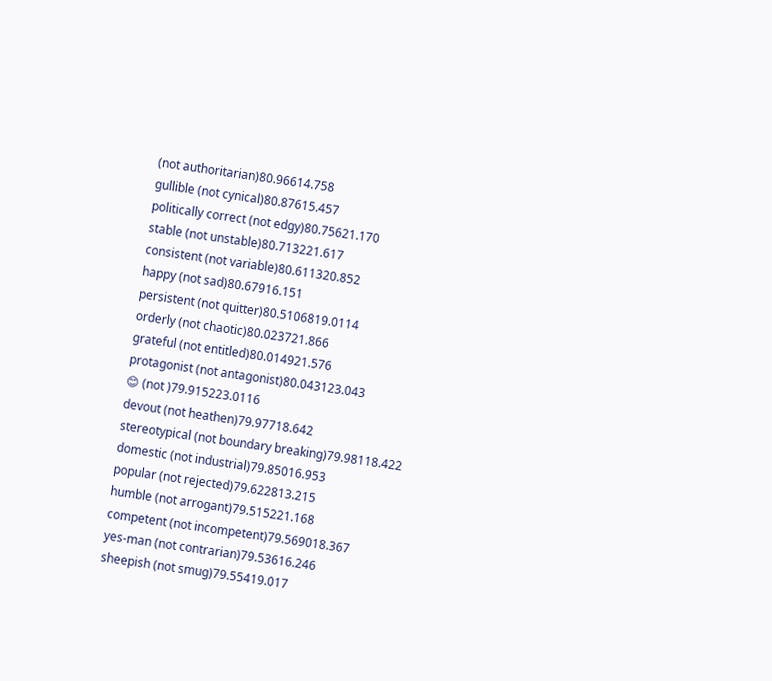(not authoritarian)80.96614.758
gullible (not cynical)80.87615.457
politically correct (not edgy)80.75621.170
stable (not unstable)80.713221.617
consistent (not variable)80.611320.852
happy (not sad)80.67916.151
persistent (not quitter)80.5106819.0114
orderly (not chaotic)80.023721.866
grateful (not entitled)80.014921.576
protagonist (not antagonist)80.043123.043
😊 (not )79.915223.0116
devout (not heathen)79.97718.642
stereotypical (not boundary breaking)79.98118.422
domestic (not industrial)79.85016.953
popular (not rejected)79.622813.215
humble (not arrogant)79.515221.168
competent (not incompetent)79.569018.367
yes-man (not contrarian)79.53616.246
sheepish (not smug)79.55419.017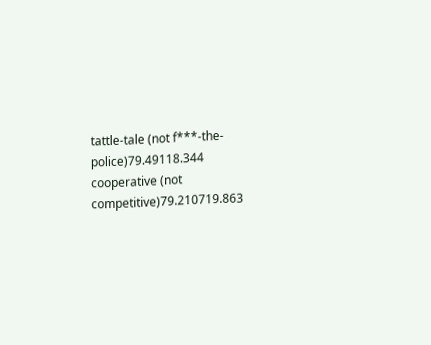tattle-tale (not f***-the-police)79.49118.344
cooperative (not competitive)79.210719.863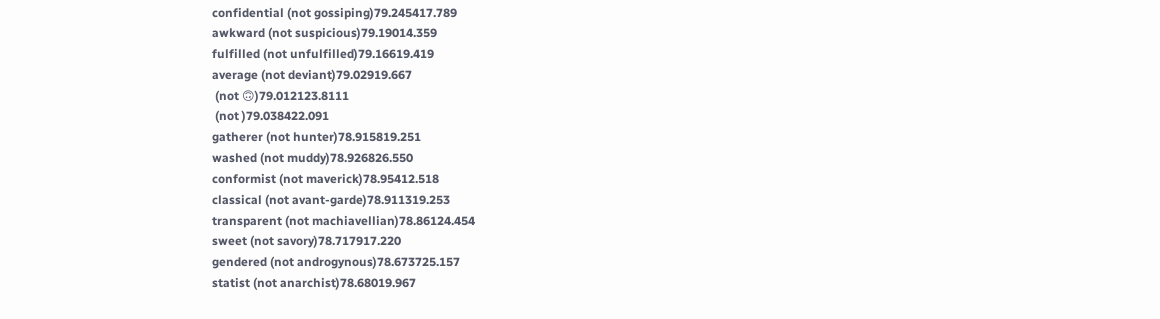confidential (not gossiping)79.245417.789
awkward (not suspicious)79.19014.359
fulfilled (not unfulfilled)79.16619.419
average (not deviant)79.02919.667
 (not 🙃)79.012123.8111
 (not )79.038422.091
gatherer (not hunter)78.915819.251
washed (not muddy)78.926826.550
conformist (not maverick)78.95412.518
classical (not avant-garde)78.911319.253
transparent (not machiavellian)78.86124.454
sweet (not savory)78.717917.220
gendered (not androgynous)78.673725.157
statist (not anarchist)78.68019.967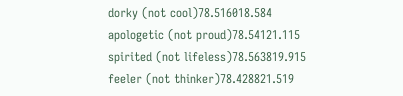dorky (not cool)78.516018.584
apologetic (not proud)78.54121.115
spirited (not lifeless)78.563819.915
feeler (not thinker)78.428821.519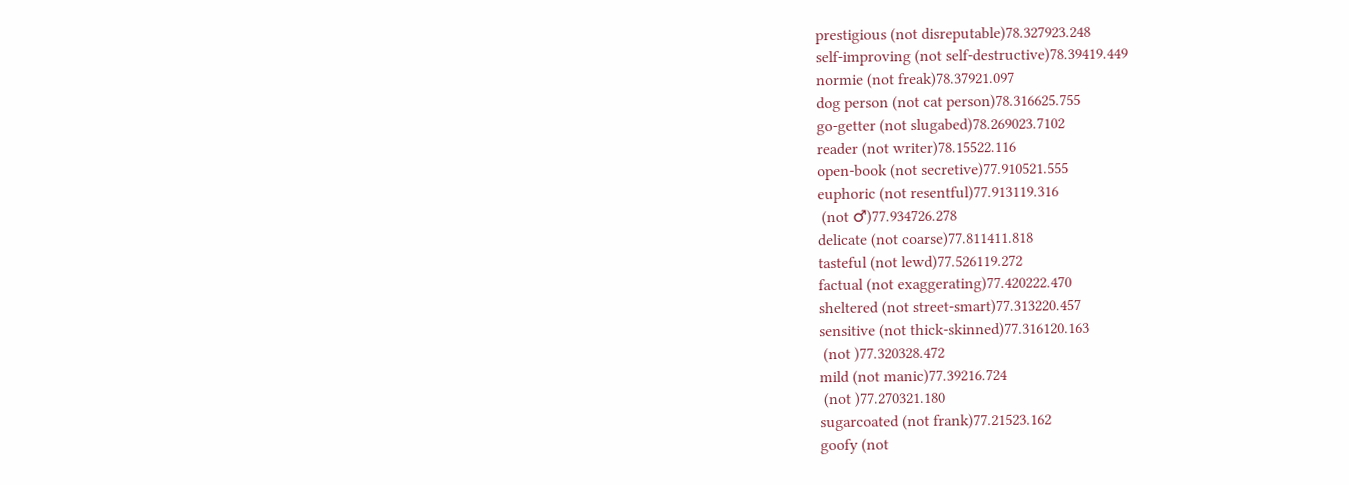prestigious (not disreputable)78.327923.248
self-improving (not self-destructive)78.39419.449
normie (not freak)78.37921.097
dog person (not cat person)78.316625.755
go-getter (not slugabed)78.269023.7102
reader (not writer)78.15522.116
open-book (not secretive)77.910521.555
euphoric (not resentful)77.913119.316
 (not ♂)77.934726.278
delicate (not coarse)77.811411.818
tasteful (not lewd)77.526119.272
factual (not exaggerating)77.420222.470
sheltered (not street-smart)77.313220.457
sensitive (not thick-skinned)77.316120.163
 (not )77.320328.472
mild (not manic)77.39216.724
 (not )77.270321.180
sugarcoated (not frank)77.21523.162
goofy (not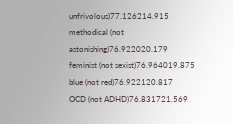unfrivolous)77.126214.915
methodical (not astonishing)76.922020.179
feminist (not sexist)76.964019.875
blue (not red)76.922120.817
OCD (not ADHD)76.831721.569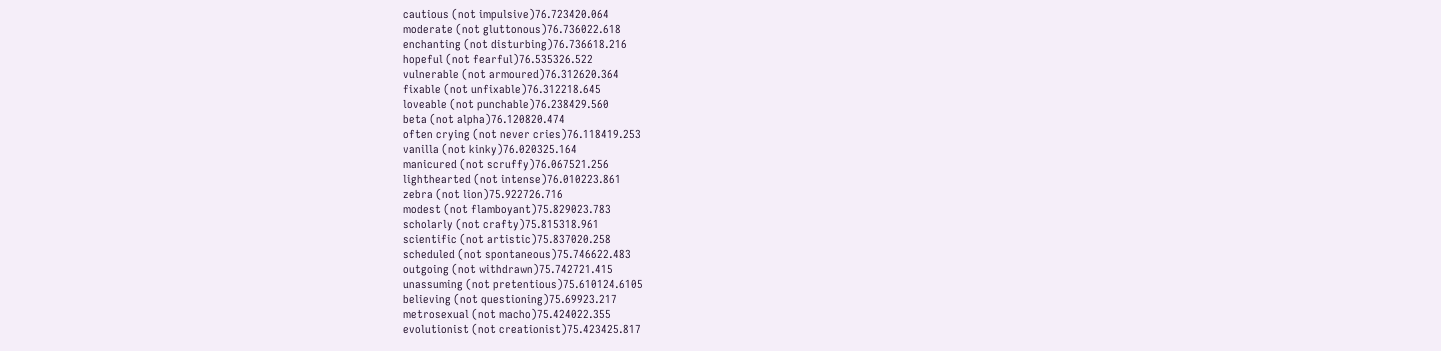cautious (not impulsive)76.723420.064
moderate (not gluttonous)76.736022.618
enchanting (not disturbing)76.736618.216
hopeful (not fearful)76.535326.522
vulnerable (not armoured)76.312620.364
fixable (not unfixable)76.312218.645
loveable (not punchable)76.238429.560
beta (not alpha)76.120820.474
often crying (not never cries)76.118419.253
vanilla (not kinky)76.020325.164
manicured (not scruffy)76.067521.256
lighthearted (not intense)76.010223.861
zebra (not lion)75.922726.716
modest (not flamboyant)75.829023.783
scholarly (not crafty)75.815318.961
scientific (not artistic)75.837020.258
scheduled (not spontaneous)75.746622.483
outgoing (not withdrawn)75.742721.415
unassuming (not pretentious)75.610124.6105
believing (not questioning)75.69923.217
metrosexual (not macho)75.424022.355
evolutionist (not creationist)75.423425.817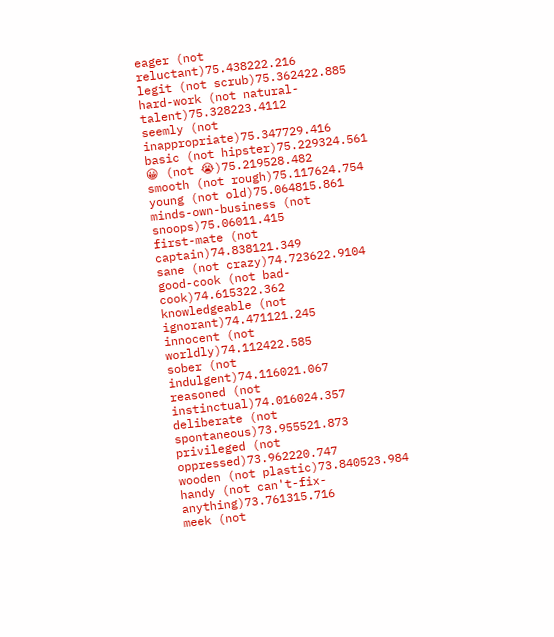eager (not reluctant)75.438222.216
legit (not scrub)75.362422.885
hard-work (not natural-talent)75.328223.4112
seemly (not inappropriate)75.347729.416
basic (not hipster)75.229324.561
😀 (not 😭)75.219528.482
smooth (not rough)75.117624.754
young (not old)75.064815.861
minds-own-business (not snoops)75.06011.415
first-mate (not captain)74.838121.349
sane (not crazy)74.723622.9104
good-cook (not bad-cook)74.615322.362
knowledgeable (not ignorant)74.471121.245
innocent (not worldly)74.112422.585
sober (not indulgent)74.116021.067
reasoned (not instinctual)74.016024.357
deliberate (not spontaneous)73.955521.873
privileged (not oppressed)73.962220.747
wooden (not plastic)73.840523.984
handy (not can't-fix-anything)73.761315.716
meek (not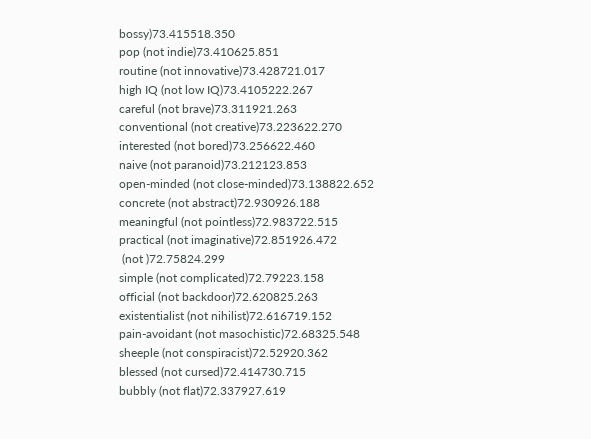bossy)73.415518.350
pop (not indie)73.410625.851
routine (not innovative)73.428721.017
high IQ (not low IQ)73.4105222.267
careful (not brave)73.311921.263
conventional (not creative)73.223622.270
interested (not bored)73.256622.460
naive (not paranoid)73.212123.853
open-minded (not close-minded)73.138822.652
concrete (not abstract)72.930926.188
meaningful (not pointless)72.983722.515
practical (not imaginative)72.851926.472
 (not )72.75824.299
simple (not complicated)72.79223.158
official (not backdoor)72.620825.263
existentialist (not nihilist)72.616719.152
pain-avoidant (not masochistic)72.68325.548
sheeple (not conspiracist)72.52920.362
blessed (not cursed)72.414730.715
bubbly (not flat)72.337927.619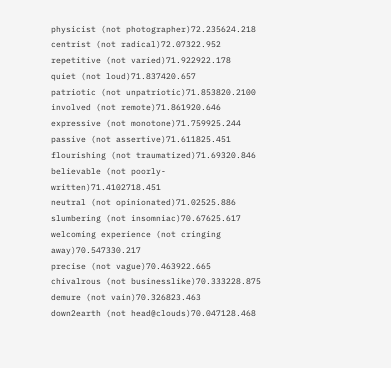physicist (not photographer)72.235624.218
centrist (not radical)72.07322.952
repetitive (not varied)71.922922.178
quiet (not loud)71.837420.657
patriotic (not unpatriotic)71.853820.2100
involved (not remote)71.861920.646
expressive (not monotone)71.759925.244
passive (not assertive)71.611825.451
flourishing (not traumatized)71.69320.846
believable (not poorly-written)71.4102718.451
neutral (not opinionated)71.02525.886
slumbering (not insomniac)70.67625.617
welcoming experience (not cringing away)70.547330.217
precise (not vague)70.463922.665
chivalrous (not businesslike)70.333228.875
demure (not vain)70.326823.463
down2earth (not head@clouds)70.047128.468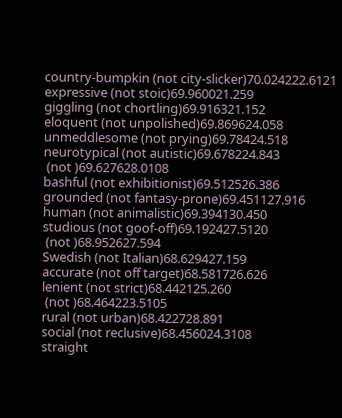country-bumpkin (not city-slicker)70.024222.6121
expressive (not stoic)69.960021.259
giggling (not chortling)69.916321.152
eloquent (not unpolished)69.869624.058
unmeddlesome (not prying)69.78424.518
neurotypical (not autistic)69.678224.843
 (not )69.627628.0108
bashful (not exhibitionist)69.512526.386
grounded (not fantasy-prone)69.451127.916
human (not animalistic)69.394130.450
studious (not goof-off)69.192427.5120
 (not )68.952627.594
Swedish (not Italian)68.629427.159
accurate (not off target)68.581726.626
lenient (not strict)68.442125.260
 (not )68.464223.5105
rural (not urban)68.422728.891
social (not reclusive)68.456024.3108
straight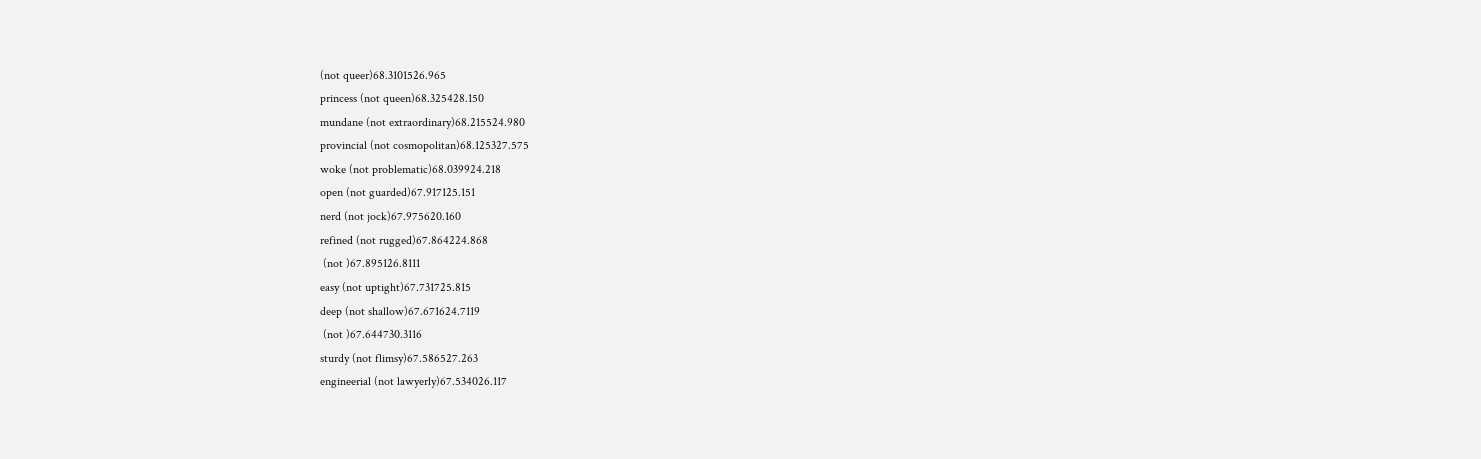(not queer)68.3101526.965
princess (not queen)68.325428.150
mundane (not extraordinary)68.215524.980
provincial (not cosmopolitan)68.125327.575
woke (not problematic)68.039924.218
open (not guarded)67.917125.151
nerd (not jock)67.975620.160
refined (not rugged)67.864224.868
 (not )67.895126.8111
easy (not uptight)67.731725.815
deep (not shallow)67.671624.7119
 (not )67.644730.3116
sturdy (not flimsy)67.586527.263
engineerial (not lawyerly)67.534026.117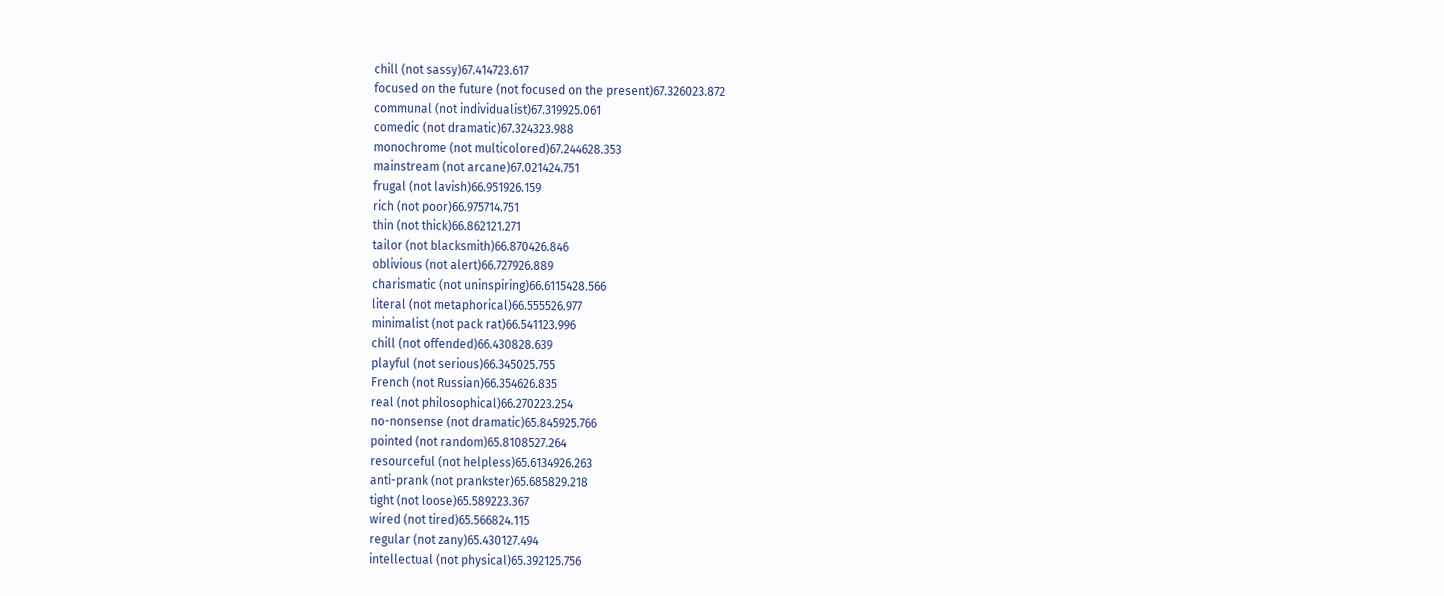chill (not sassy)67.414723.617
focused on the future (not focused on the present)67.326023.872
communal (not individualist)67.319925.061
comedic (not dramatic)67.324323.988
monochrome (not multicolored)67.244628.353
mainstream (not arcane)67.021424.751
frugal (not lavish)66.951926.159
rich (not poor)66.975714.751
thin (not thick)66.862121.271
tailor (not blacksmith)66.870426.846
oblivious (not alert)66.727926.889
charismatic (not uninspiring)66.6115428.566
literal (not metaphorical)66.555526.977
minimalist (not pack rat)66.541123.996
chill (not offended)66.430828.639
playful (not serious)66.345025.755
French (not Russian)66.354626.835
real (not philosophical)66.270223.254
no-nonsense (not dramatic)65.845925.766
pointed (not random)65.8108527.264
resourceful (not helpless)65.6134926.263
anti-prank (not prankster)65.685829.218
tight (not loose)65.589223.367
wired (not tired)65.566824.115
regular (not zany)65.430127.494
intellectual (not physical)65.392125.756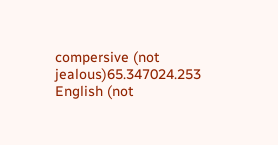compersive (not jealous)65.347024.253
English (not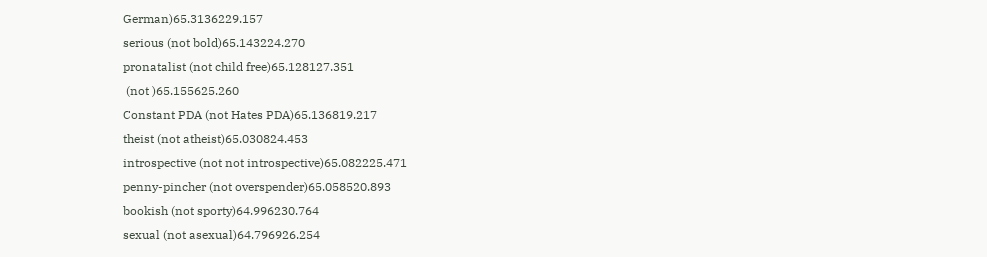German)65.3136229.157
serious (not bold)65.143224.270
pronatalist (not child free)65.128127.351
 (not )65.155625.260
Constant PDA (not Hates PDA)65.136819.217
theist (not atheist)65.030824.453
introspective (not not introspective)65.082225.471
penny-pincher (not overspender)65.058520.893
bookish (not sporty)64.996230.764
sexual (not asexual)64.796926.254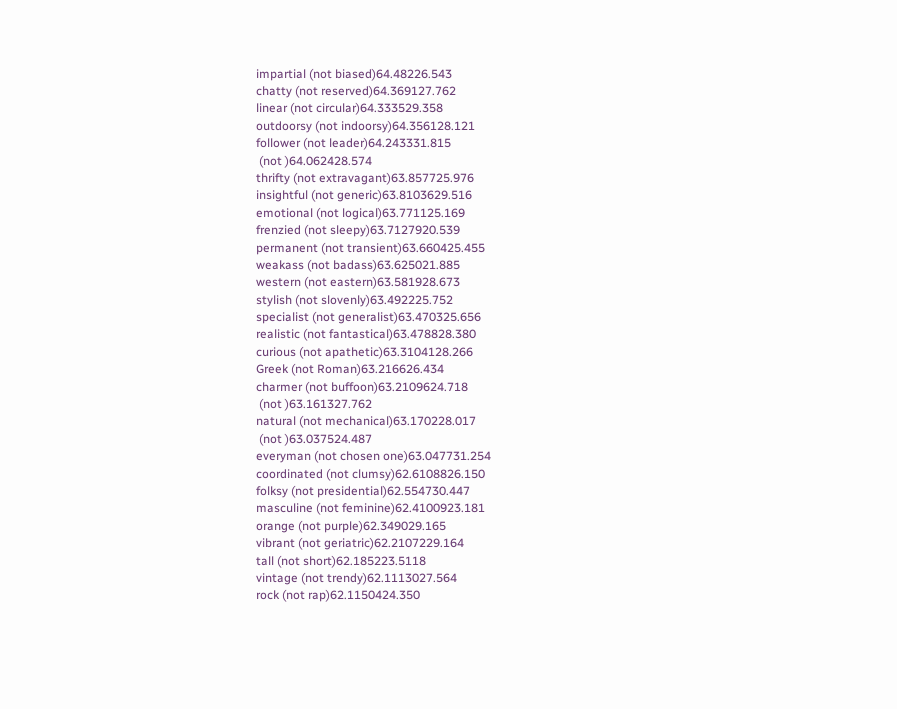impartial (not biased)64.48226.543
chatty (not reserved)64.369127.762
linear (not circular)64.333529.358
outdoorsy (not indoorsy)64.356128.121
follower (not leader)64.243331.815
 (not )64.062428.574
thrifty (not extravagant)63.857725.976
insightful (not generic)63.8103629.516
emotional (not logical)63.771125.169
frenzied (not sleepy)63.7127920.539
permanent (not transient)63.660425.455
weakass (not badass)63.625021.885
western (not eastern)63.581928.673
stylish (not slovenly)63.492225.752
specialist (not generalist)63.470325.656
realistic (not fantastical)63.478828.380
curious (not apathetic)63.3104128.266
Greek (not Roman)63.216626.434
charmer (not buffoon)63.2109624.718
 (not )63.161327.762
natural (not mechanical)63.170228.017
 (not )63.037524.487
everyman (not chosen one)63.047731.254
coordinated (not clumsy)62.6108826.150
folksy (not presidential)62.554730.447
masculine (not feminine)62.4100923.181
orange (not purple)62.349029.165
vibrant (not geriatric)62.2107229.164
tall (not short)62.185223.5118
vintage (not trendy)62.1113027.564
rock (not rap)62.1150424.350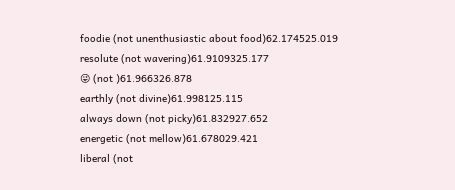foodie (not unenthusiastic about food)62.174525.019
resolute (not wavering)61.9109325.177
😜 (not )61.966326.878
earthly (not divine)61.998125.115
always down (not picky)61.832927.652
energetic (not mellow)61.678029.421
liberal (not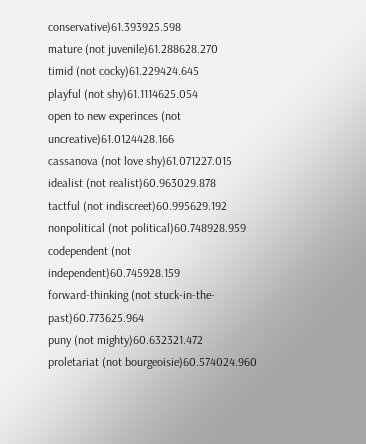conservative)61.393925.598
mature (not juvenile)61.288628.270
timid (not cocky)61.229424.645
playful (not shy)61.1114625.054
open to new experinces (not uncreative)61.0124428.166
cassanova (not love shy)61.071227.015
idealist (not realist)60.963029.878
tactful (not indiscreet)60.995629.192
nonpolitical (not political)60.748928.959
codependent (not independent)60.745928.159
forward-thinking (not stuck-in-the-past)60.773625.964
puny (not mighty)60.632321.472
proletariat (not bourgeoisie)60.574024.960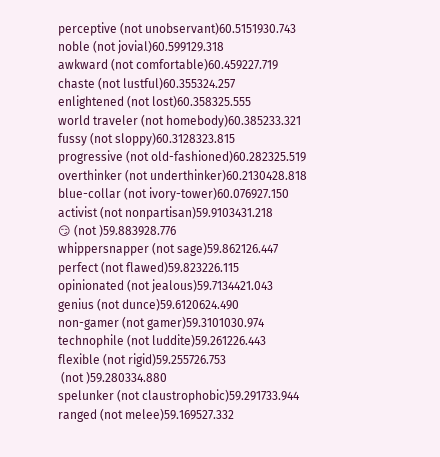perceptive (not unobservant)60.5151930.743
noble (not jovial)60.599129.318
awkward (not comfortable)60.459227.719
chaste (not lustful)60.355324.257
enlightened (not lost)60.358325.555
world traveler (not homebody)60.385233.321
fussy (not sloppy)60.3128323.815
progressive (not old-fashioned)60.282325.519
overthinker (not underthinker)60.2130428.818
blue-collar (not ivory-tower)60.076927.150
activist (not nonpartisan)59.9103431.218
😏 (not )59.883928.776
whippersnapper (not sage)59.862126.447
perfect (not flawed)59.823226.115
opinionated (not jealous)59.7134421.043
genius (not dunce)59.6120624.490
non-gamer (not gamer)59.3101030.974
technophile (not luddite)59.261226.443
flexible (not rigid)59.255726.753
 (not )59.280334.880
spelunker (not claustrophobic)59.291733.944
ranged (not melee)59.169527.332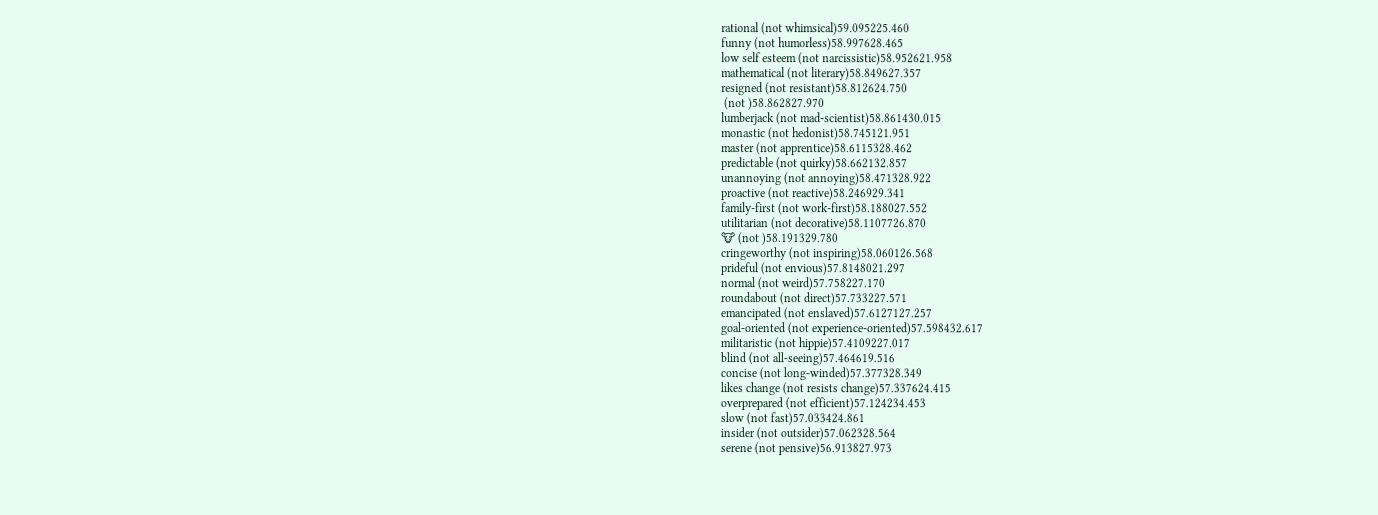rational (not whimsical)59.095225.460
funny (not humorless)58.997628.465
low self esteem (not narcissistic)58.952621.958
mathematical (not literary)58.849627.357
resigned (not resistant)58.812624.750
 (not )58.862827.970
lumberjack (not mad-scientist)58.861430.015
monastic (not hedonist)58.745121.951
master (not apprentice)58.6115328.462
predictable (not quirky)58.662132.857
unannoying (not annoying)58.471328.922
proactive (not reactive)58.246929.341
family-first (not work-first)58.188027.552
utilitarian (not decorative)58.1107726.870
🐮 (not )58.191329.780
cringeworthy (not inspiring)58.060126.568
prideful (not envious)57.8148021.297
normal (not weird)57.758227.170
roundabout (not direct)57.733227.571
emancipated (not enslaved)57.6127127.257
goal-oriented (not experience-oriented)57.598432.617
militaristic (not hippie)57.4109227.017
blind (not all-seeing)57.464619.516
concise (not long-winded)57.377328.349
likes change (not resists change)57.337624.415
overprepared (not efficient)57.124234.453
slow (not fast)57.033424.861
insider (not outsider)57.062328.564
serene (not pensive)56.913827.973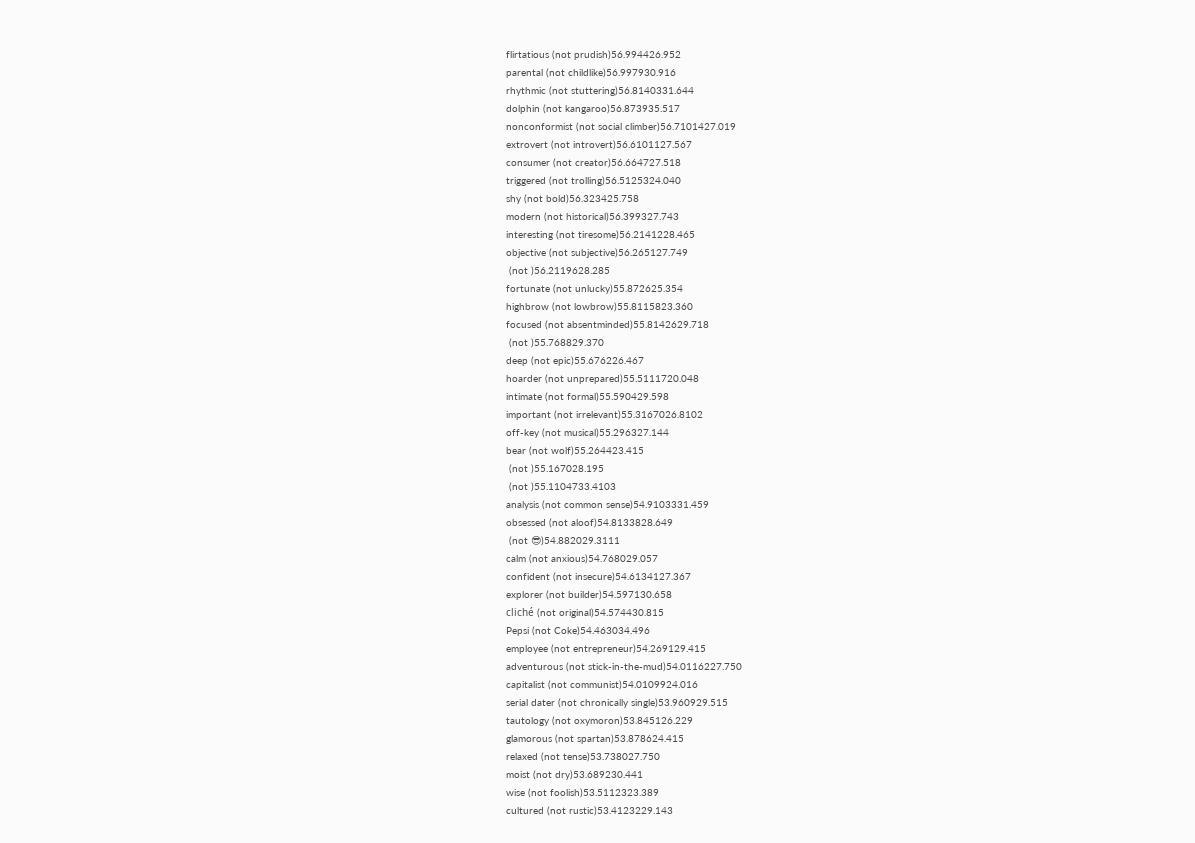flirtatious (not prudish)56.994426.952
parental (not childlike)56.997930.916
rhythmic (not stuttering)56.8140331.644
dolphin (not kangaroo)56.873935.517
nonconformist (not social climber)56.7101427.019
extrovert (not introvert)56.6101127.567
consumer (not creator)56.664727.518
triggered (not trolling)56.5125324.040
shy (not bold)56.323425.758
modern (not historical)56.399327.743
interesting (not tiresome)56.2141228.465
objective (not subjective)56.265127.749
 (not )56.2119628.285
fortunate (not unlucky)55.872625.354
highbrow (not lowbrow)55.8115823.360
focused (not absentminded)55.8142629.718
 (not )55.768829.370
deep (not epic)55.676226.467
hoarder (not unprepared)55.5111720.048
intimate (not formal)55.590429.598
important (not irrelevant)55.3167026.8102
off-key (not musical)55.296327.144
bear (not wolf)55.264423.415
 (not )55.167028.195
 (not )55.1104733.4103
analysis (not common sense)54.9103331.459
obsessed (not aloof)54.8133828.649
 (not 😎)54.882029.3111
calm (not anxious)54.768029.057
confident (not insecure)54.6134127.367
explorer (not builder)54.597130.658
cliché (not original)54.574430.815
Pepsi (not Coke)54.463034.496
employee (not entrepreneur)54.269129.415
adventurous (not stick-in-the-mud)54.0116227.750
capitalist (not communist)54.0109924.016
serial dater (not chronically single)53.960929.515
tautology (not oxymoron)53.845126.229
glamorous (not spartan)53.878624.415
relaxed (not tense)53.738027.750
moist (not dry)53.689230.441
wise (not foolish)53.5112323.389
cultured (not rustic)53.4123229.143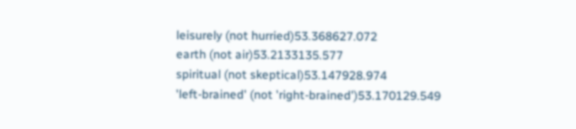leisurely (not hurried)53.368627.072
earth (not air)53.2133135.577
spiritual (not skeptical)53.147928.974
'left-brained' (not 'right-brained')53.170129.549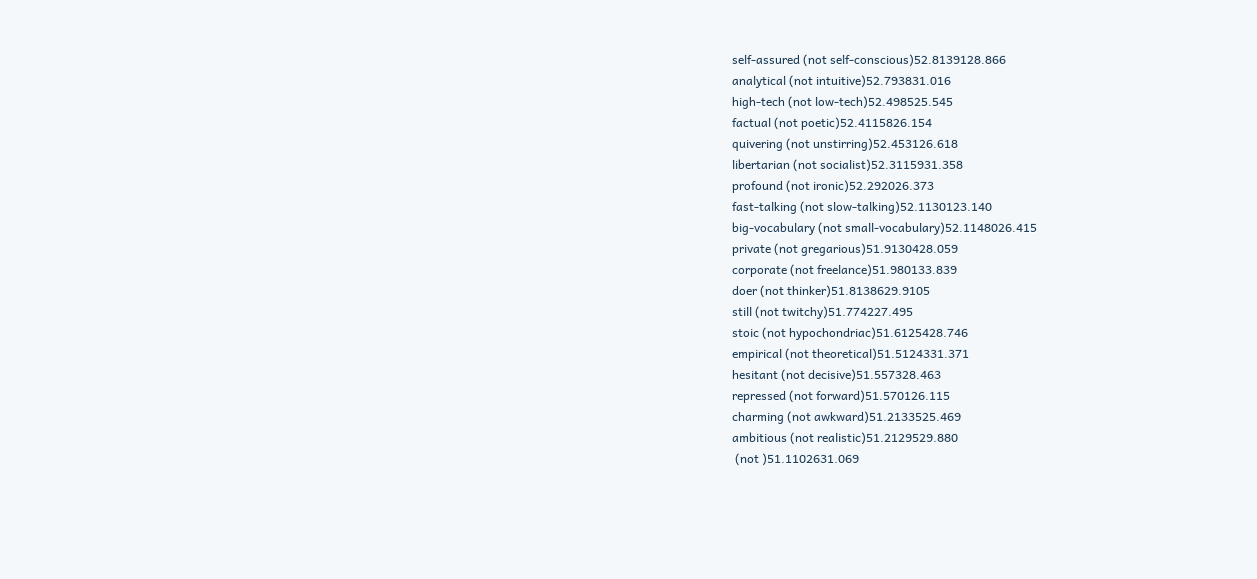self-assured (not self-conscious)52.8139128.866
analytical (not intuitive)52.793831.016
high-tech (not low-tech)52.498525.545
factual (not poetic)52.4115826.154
quivering (not unstirring)52.453126.618
libertarian (not socialist)52.3115931.358
profound (not ironic)52.292026.373
fast-talking (not slow-talking)52.1130123.140
big-vocabulary (not small-vocabulary)52.1148026.415
private (not gregarious)51.9130428.059
corporate (not freelance)51.980133.839
doer (not thinker)51.8138629.9105
still (not twitchy)51.774227.495
stoic (not hypochondriac)51.6125428.746
empirical (not theoretical)51.5124331.371
hesitant (not decisive)51.557328.463
repressed (not forward)51.570126.115
charming (not awkward)51.2133525.469
ambitious (not realistic)51.2129529.880
 (not )51.1102631.069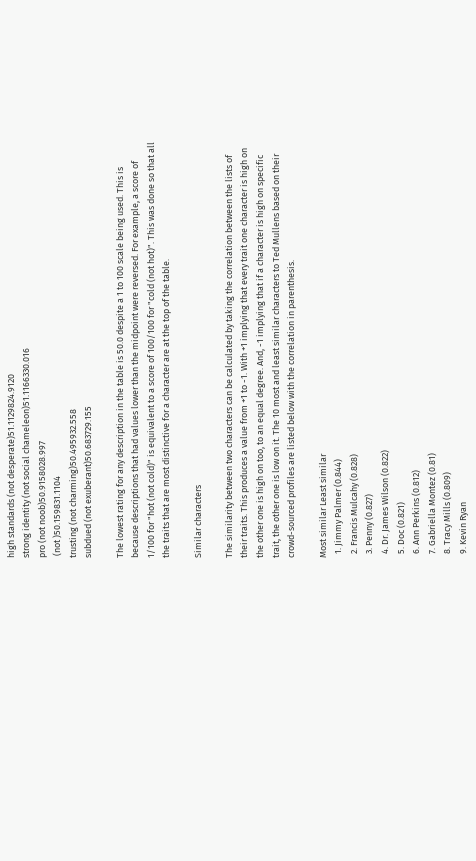high standards (not desperate)51.1129824.9120
strong identity (not social chameleon)51.1166330.016
pro (not noob)50.9158028.997
 (not )50.159831.1104
trusting (not charming)50.495932.558
subdued (not exuberant)50.683729.155

The lowest rating for any description in the table is 50.0 despite a 1 to 100 scale being used. This is because descriptions that had values lower than the midpoint were reversed. For example, a score of 1/100 for "hot (not cold)" is equivalent to a score of 100/100 for "cold (not hot)". This was done so that all the traits that are most distinctive for a character are at the top of the table.

Similar characters

The similarity between two characters can be calculated by taking the correlation between the lists of their traits. This produces a value from +1 to -1. With +1 implying that every trait one character is high on the other one is high on too, to an equal degree. And, -1 implying that if a character is high on specific trait, the other one is low on it. The 10 most and least similar characters to Ted Mullens based on their crowd-sourced profiles are listed below with the correlation in parenthesis.

Most similar Least similar
  1. Jimmy Palmer (0.844)
  2. Francis Mulcahy (0.828)
  3. Penny (0.827)
  4. Dr. James Wilson (0.822)
  5. Doc (0.821)
  6. Ann Perkins (0.812)
  7. Gabriella Montez (0.81)
  8. Tracy Mills (0.809)
  9. Kevin Ryan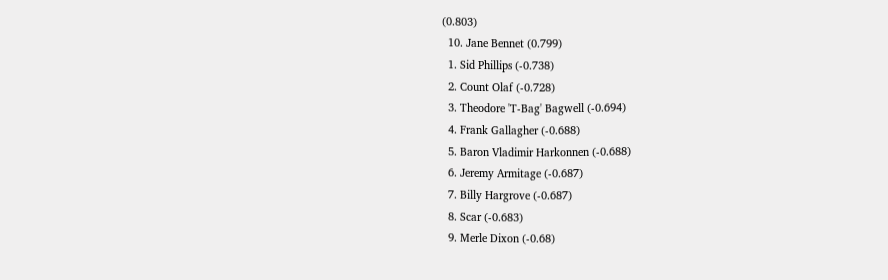(0.803)
  10. Jane Bennet (0.799)
  1. Sid Phillips (-0.738)
  2. Count Olaf (-0.728)
  3. Theodore 'T-Bag' Bagwell (-0.694)
  4. Frank Gallagher (-0.688)
  5. Baron Vladimir Harkonnen (-0.688)
  6. Jeremy Armitage (-0.687)
  7. Billy Hargrove (-0.687)
  8. Scar (-0.683)
  9. Merle Dixon (-0.68)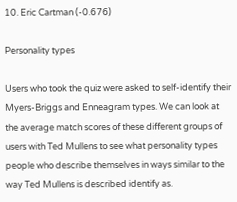10. Eric Cartman (-0.676)

Personality types

Users who took the quiz were asked to self-identify their Myers-Briggs and Enneagram types. We can look at the average match scores of these different groups of users with Ted Mullens to see what personality types people who describe themselves in ways similar to the way Ted Mullens is described identify as.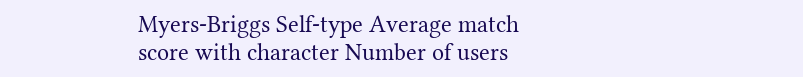Myers-Briggs Self-type Average match score with character Number of users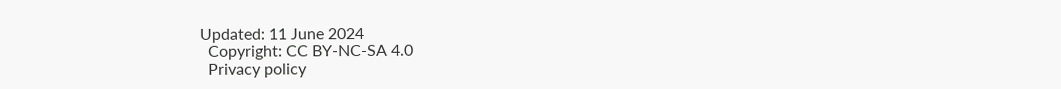Updated: 11 June 2024
  Copyright: CC BY-NC-SA 4.0
  Privacy policy